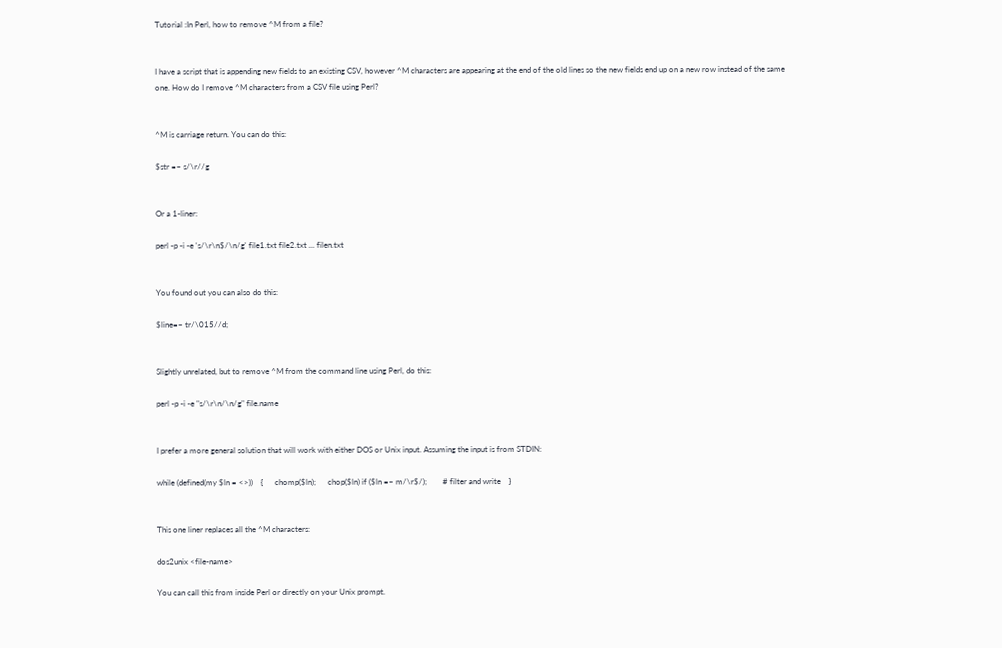Tutorial :In Perl, how to remove ^M from a file?


I have a script that is appending new fields to an existing CSV, however ^M characters are appearing at the end of the old lines so the new fields end up on a new row instead of the same one. How do I remove ^M characters from a CSV file using Perl?


^M is carriage return. You can do this:

$str =~ s/\r//g


Or a 1-liner:

perl -p -i -e 's/\r\n$/\n/g' file1.txt file2.txt ... filen.txt


You found out you can also do this:

$line=~ tr/\015//d;


Slightly unrelated, but to remove ^M from the command line using Perl, do this:

perl -p -i -e "s/\r\n/\n/g" file.name


I prefer a more general solution that will work with either DOS or Unix input. Assuming the input is from STDIN:

while (defined(my $ln = <>))    {      chomp($ln);      chop($ln) if ($ln =~ m/\r$/);        # filter and write    }


This one liner replaces all the ^M characters:

dos2unix <file-name>

You can call this from inside Perl or directly on your Unix prompt.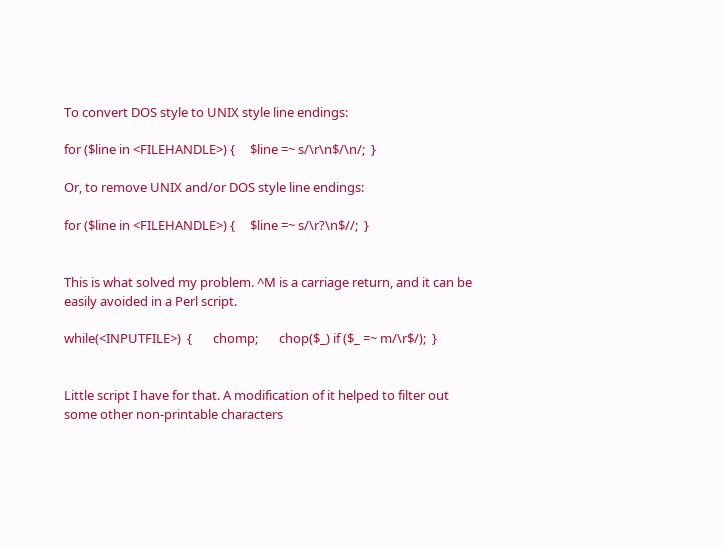To convert DOS style to UNIX style line endings:

for ($line in <FILEHANDLE>) {     $line =~ s/\r\n$/\n/;  }

Or, to remove UNIX and/or DOS style line endings:

for ($line in <FILEHANDLE>) {     $line =~ s/\r?\n$//;  }


This is what solved my problem. ^M is a carriage return, and it can be easily avoided in a Perl script.

while(<INPUTFILE>)  {       chomp;       chop($_) if ($_ =~ m/\r$/);  }


Little script I have for that. A modification of it helped to filter out some other non-printable characters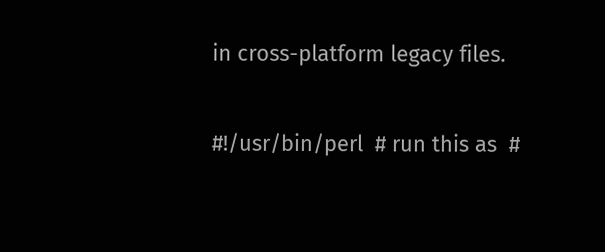in cross-platform legacy files.

#!/usr/bin/perl  # run this as  #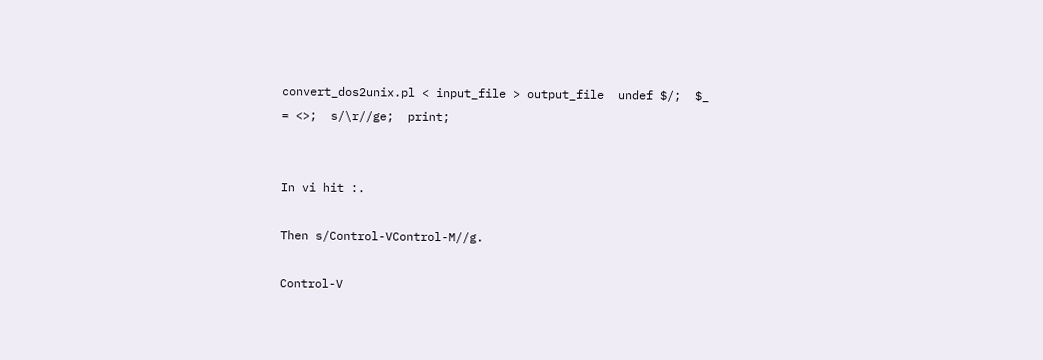convert_dos2unix.pl < input_file > output_file  undef $/;  $_ = <>;  s/\r//ge;  print;


In vi hit :.

Then s/Control-VControl-M//g.

Control-V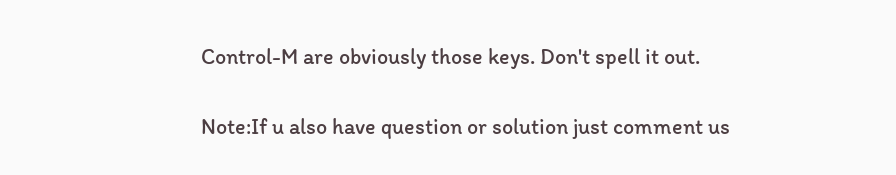Control-M are obviously those keys. Don't spell it out.

Note:If u also have question or solution just comment us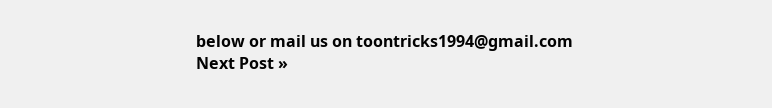below or mail us on toontricks1994@gmail.com
Next Post »